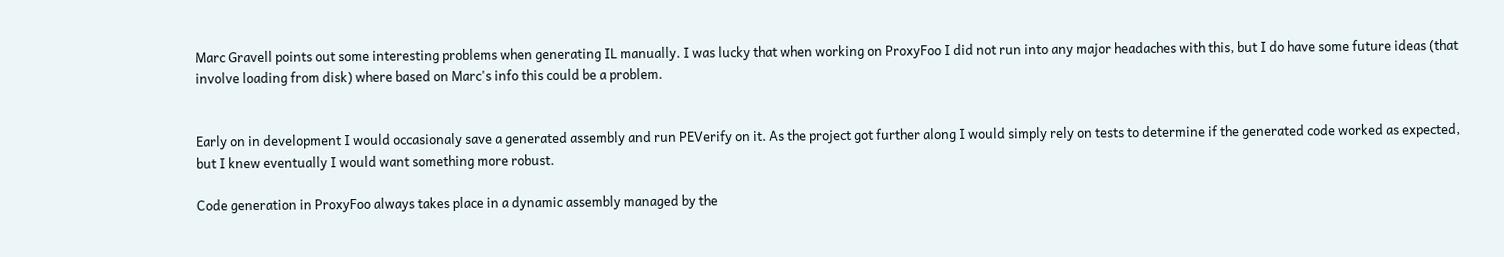Marc Gravell points out some interesting problems when generating IL manually. I was lucky that when working on ProxyFoo I did not run into any major headaches with this, but I do have some future ideas (that involve loading from disk) where based on Marc's info this could be a problem.


Early on in development I would occasionaly save a generated assembly and run PEVerify on it. As the project got further along I would simply rely on tests to determine if the generated code worked as expected, but I knew eventually I would want something more robust.

Code generation in ProxyFoo always takes place in a dynamic assembly managed by the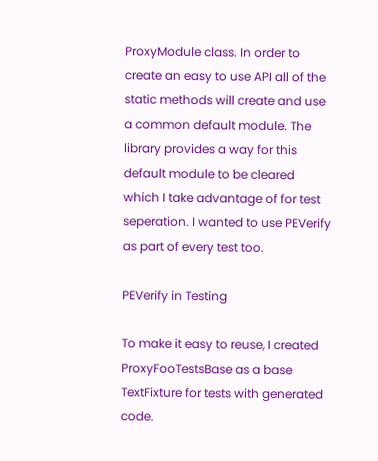ProxyModule class. In order to create an easy to use API all of the static methods will create and use a common default module. The library provides a way for this default module to be cleared which I take advantage of for test seperation. I wanted to use PEVerify as part of every test too.

PEVerify in Testing

To make it easy to reuse, I created ProxyFooTestsBase as a base TextFixture for tests with generated code.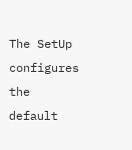The SetUp configures the default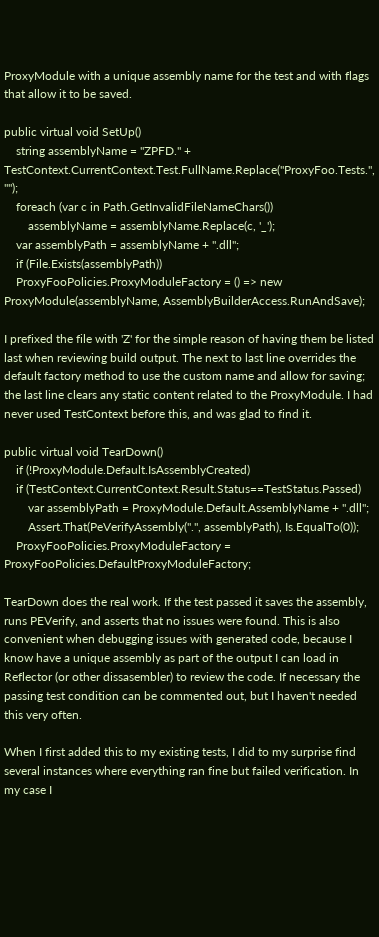ProxyModule with a unique assembly name for the test and with flags that allow it to be saved.

public virtual void SetUp()
    string assemblyName = "ZPFD." + TestContext.CurrentContext.Test.FullName.Replace("ProxyFoo.Tests.", "");
    foreach (var c in Path.GetInvalidFileNameChars())
        assemblyName = assemblyName.Replace(c, '_');
    var assemblyPath = assemblyName + ".dll";
    if (File.Exists(assemblyPath))
    ProxyFooPolicies.ProxyModuleFactory = () => new ProxyModule(assemblyName, AssemblyBuilderAccess.RunAndSave);

I prefixed the file with 'Z' for the simple reason of having them be listed last when reviewing build output. The next to last line overrides the default factory method to use the custom name and allow for saving; the last line clears any static content related to the ProxyModule. I had never used TestContext before this, and was glad to find it.

public virtual void TearDown()
    if (!ProxyModule.Default.IsAssemblyCreated)
    if (TestContext.CurrentContext.Result.Status==TestStatus.Passed)
        var assemblyPath = ProxyModule.Default.AssemblyName + ".dll";
        Assert.That(PeVerifyAssembly(".", assemblyPath), Is.EqualTo(0));
    ProxyFooPolicies.ProxyModuleFactory = ProxyFooPolicies.DefaultProxyModuleFactory;

TearDown does the real work. If the test passed it saves the assembly, runs PEVerify, and asserts that no issues were found. This is also convenient when debugging issues with generated code, because I know have a unique assembly as part of the output I can load in Reflector (or other dissasembler) to review the code. If necessary the passing test condition can be commented out, but I haven't needed this very often.

When I first added this to my existing tests, I did to my surprise find several instances where everything ran fine but failed verification. In my case I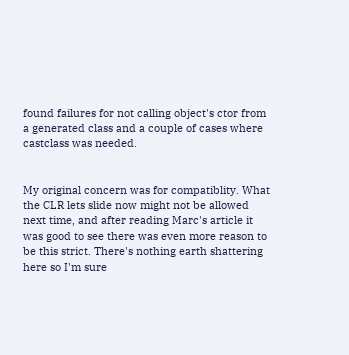found failures for not calling object's ctor from a generated class and a couple of cases where castclass was needed.


My original concern was for compatiblity. What the CLR lets slide now might not be allowed next time, and after reading Marc's article it was good to see there was even more reason to be this strict. There's nothing earth shattering here so I'm sure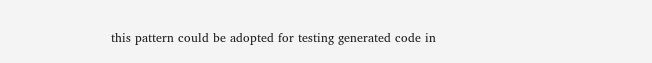this pattern could be adopted for testing generated code in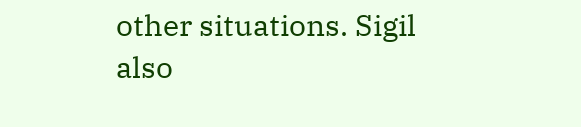other situations. Sigil also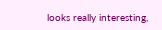looks really interesting,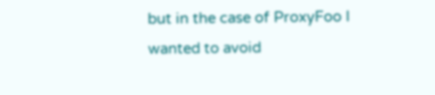but in the case of ProxyFoo I wanted to avoid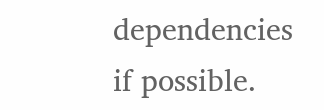dependencies if possible.